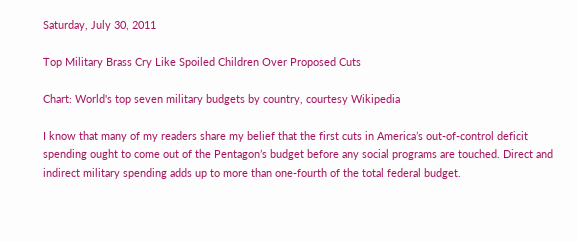Saturday, July 30, 2011

Top Military Brass Cry Like Spoiled Children Over Proposed Cuts

Chart: World's top seven military budgets by country, courtesy Wikipedia

I know that many of my readers share my belief that the first cuts in America’s out-of-control deficit spending ought to come out of the Pentagon’s budget before any social programs are touched. Direct and indirect military spending adds up to more than one-fourth of the total federal budget.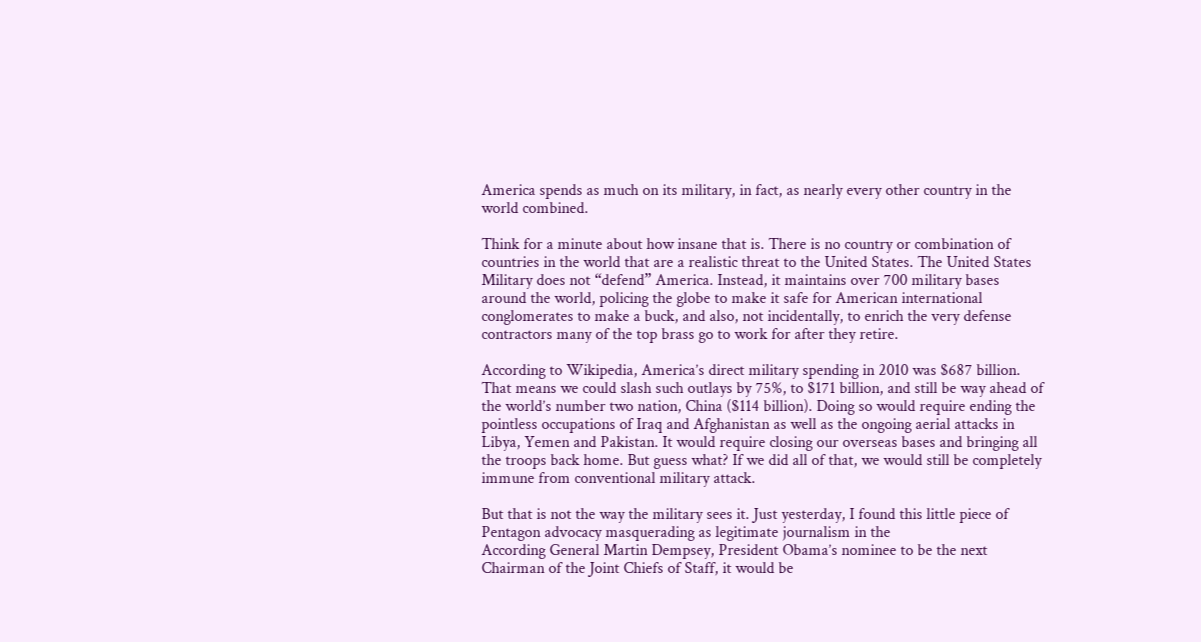America spends as much on its military, in fact, as nearly every other country in the world combined.

Think for a minute about how insane that is. There is no country or combination of countries in the world that are a realistic threat to the United States. The United States Military does not “defend” America. Instead, it maintains over 700 military bases around the world, policing the globe to make it safe for American international conglomerates to make a buck, and also, not incidentally, to enrich the very defense contractors many of the top brass go to work for after they retire.

According to Wikipedia, America’s direct military spending in 2010 was $687 billion. That means we could slash such outlays by 75%, to $171 billion, and still be way ahead of the world’s number two nation, China ($114 billion). Doing so would require ending the pointless occupations of Iraq and Afghanistan as well as the ongoing aerial attacks in Libya, Yemen and Pakistan. It would require closing our overseas bases and bringing all the troops back home. But guess what? If we did all of that, we would still be completely immune from conventional military attack.

But that is not the way the military sees it. Just yesterday, I found this little piece of Pentagon advocacy masquerading as legitimate journalism in the
According General Martin Dempsey, President Obama’s nominee to be the next Chairman of the Joint Chiefs of Staff, it would be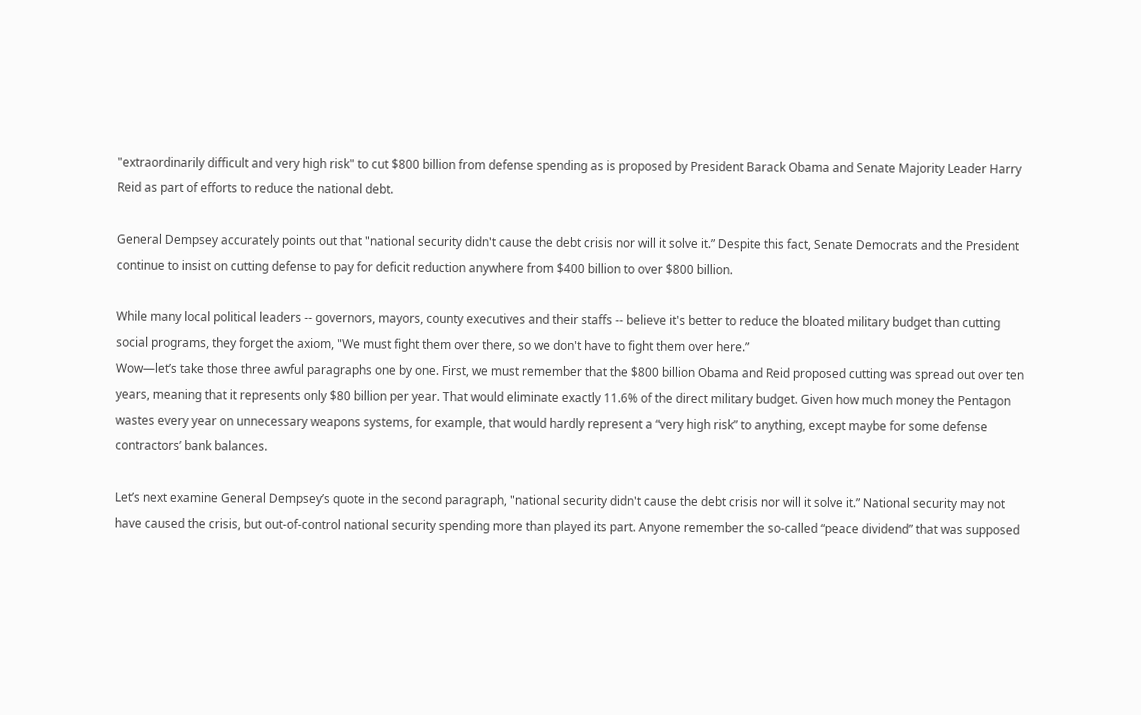"extraordinarily difficult and very high risk" to cut $800 billion from defense spending as is proposed by President Barack Obama and Senate Majority Leader Harry Reid as part of efforts to reduce the national debt.

General Dempsey accurately points out that "national security didn't cause the debt crisis nor will it solve it.” Despite this fact, Senate Democrats and the President continue to insist on cutting defense to pay for deficit reduction anywhere from $400 billion to over $800 billion.

While many local political leaders -- governors, mayors, county executives and their staffs -- believe it's better to reduce the bloated military budget than cutting social programs, they forget the axiom, "We must fight them over there, so we don't have to fight them over here.”
Wow—let’s take those three awful paragraphs one by one. First, we must remember that the $800 billion Obama and Reid proposed cutting was spread out over ten years, meaning that it represents only $80 billion per year. That would eliminate exactly 11.6% of the direct military budget. Given how much money the Pentagon wastes every year on unnecessary weapons systems, for example, that would hardly represent a “very high risk” to anything, except maybe for some defense contractors’ bank balances.

Let’s next examine General Dempsey’s quote in the second paragraph, "national security didn't cause the debt crisis nor will it solve it.” National security may not have caused the crisis, but out-of-control national security spending more than played its part. Anyone remember the so-called “peace dividend” that was supposed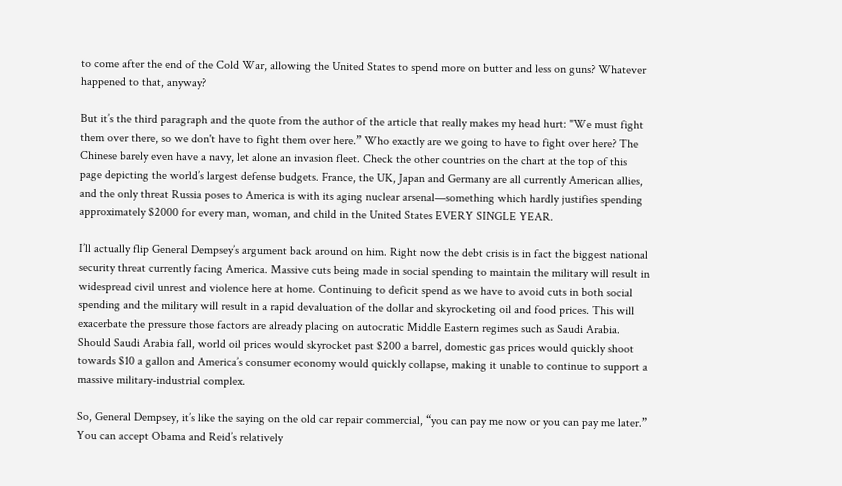to come after the end of the Cold War, allowing the United States to spend more on butter and less on guns? Whatever happened to that, anyway?

But it’s the third paragraph and the quote from the author of the article that really makes my head hurt: "We must fight them over there, so we don't have to fight them over here.” Who exactly are we going to have to fight over here? The Chinese barely even have a navy, let alone an invasion fleet. Check the other countries on the chart at the top of this page depicting the world’s largest defense budgets. France, the UK, Japan and Germany are all currently American allies, and the only threat Russia poses to America is with its aging nuclear arsenal—something which hardly justifies spending approximately $2000 for every man, woman, and child in the United States EVERY SINGLE YEAR.

I’ll actually flip General Dempsey’s argument back around on him. Right now the debt crisis is in fact the biggest national security threat currently facing America. Massive cuts being made in social spending to maintain the military will result in widespread civil unrest and violence here at home. Continuing to deficit spend as we have to avoid cuts in both social spending and the military will result in a rapid devaluation of the dollar and skyrocketing oil and food prices. This will exacerbate the pressure those factors are already placing on autocratic Middle Eastern regimes such as Saudi Arabia. Should Saudi Arabia fall, world oil prices would skyrocket past $200 a barrel, domestic gas prices would quickly shoot towards $10 a gallon and America’s consumer economy would quickly collapse, making it unable to continue to support a massive military-industrial complex.

So, General Dempsey, it’s like the saying on the old car repair commercial, “you can pay me now or you can pay me later.” You can accept Obama and Reid’s relatively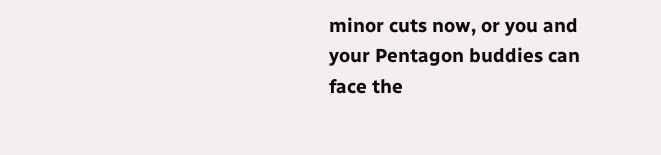minor cuts now, or you and your Pentagon buddies can face the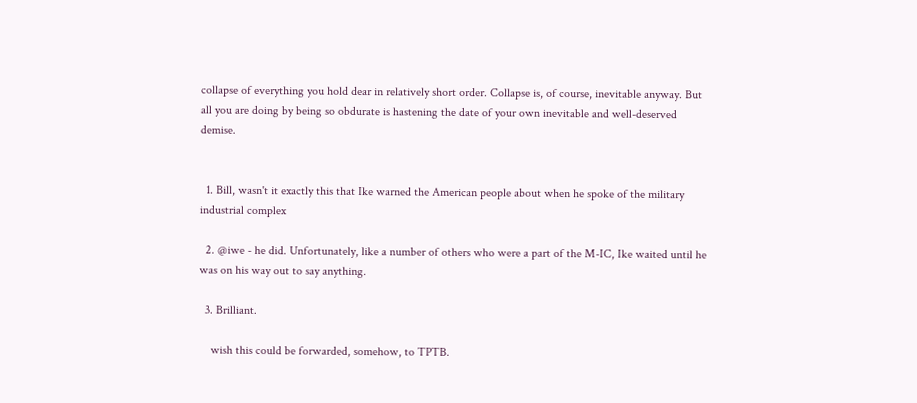collapse of everything you hold dear in relatively short order. Collapse is, of course, inevitable anyway. But all you are doing by being so obdurate is hastening the date of your own inevitable and well-deserved demise.


  1. Bill, wasn't it exactly this that Ike warned the American people about when he spoke of the military industrial complex

  2. @iwe - he did. Unfortunately, like a number of others who were a part of the M-IC, Ike waited until he was on his way out to say anything.

  3. Brilliant.

    wish this could be forwarded, somehow, to TPTB.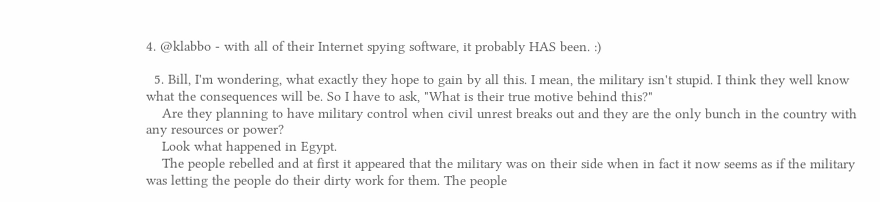4. @klabbo - with all of their Internet spying software, it probably HAS been. :)

  5. Bill, I'm wondering, what exactly they hope to gain by all this. I mean, the military isn't stupid. I think they well know what the consequences will be. So I have to ask, "What is their true motive behind this?"
    Are they planning to have military control when civil unrest breaks out and they are the only bunch in the country with any resources or power?
    Look what happened in Egypt.
    The people rebelled and at first it appeared that the military was on their side when in fact it now seems as if the military was letting the people do their dirty work for them. The people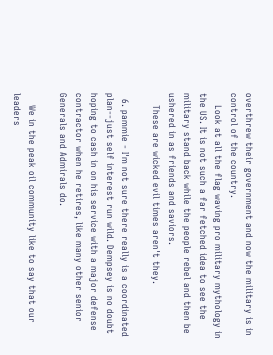overthrew their government and now the military is in control of the country.
    Look at all the flag waving pro military mythology in the US. It is not such a far fetched idea to see the military stand back while the people rebel and then be ushered in as friends and saviors.
    These are wicked evil times aren't they.

  6. pammie - I'm not sure there really is a coordinated plan--just self interest run wild. Dempsey is no doubt hoping to cash in on his service with a major defense contractor when he retires, like many other senior Generals and Admirals do.

    We in the peak oil community like to say that our leaders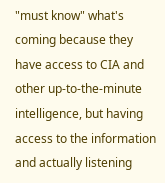"must know" what's coming because they have access to CIA and other up-to-the-minute intelligence, but having access to the information and actually listening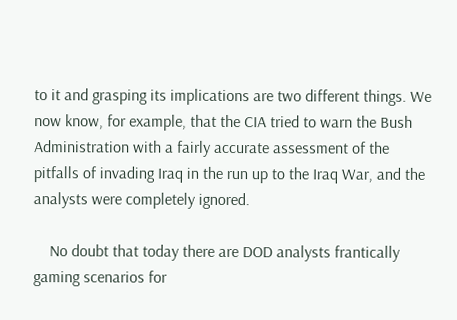to it and grasping its implications are two different things. We now know, for example, that the CIA tried to warn the Bush Administration with a fairly accurate assessment of the pitfalls of invading Iraq in the run up to the Iraq War, and the analysts were completely ignored.

    No doubt that today there are DOD analysts frantically gaming scenarios for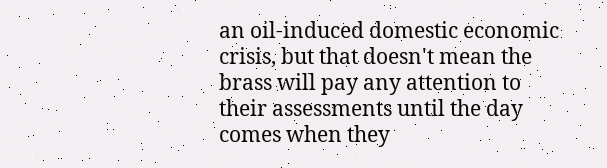an oil-induced domestic economic crisis, but that doesn't mean the brass will pay any attention to their assessments until the day comes when they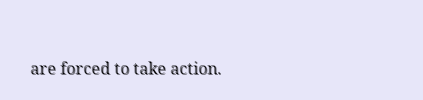are forced to take action.